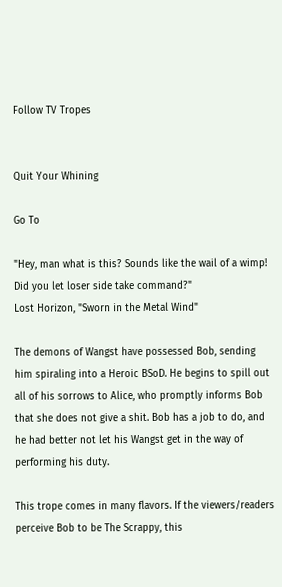Follow TV Tropes


Quit Your Whining

Go To

"Hey, man what is this? Sounds like the wail of a wimp!
Did you let loser side take command?"
Lost Horizon, "Sworn in the Metal Wind"

The demons of Wangst have possessed Bob, sending him spiraling into a Heroic BSoD. He begins to spill out all of his sorrows to Alice, who promptly informs Bob that she does not give a shit. Bob has a job to do, and he had better not let his Wangst get in the way of performing his duty.

This trope comes in many flavors. If the viewers/readers perceive Bob to be The Scrappy, this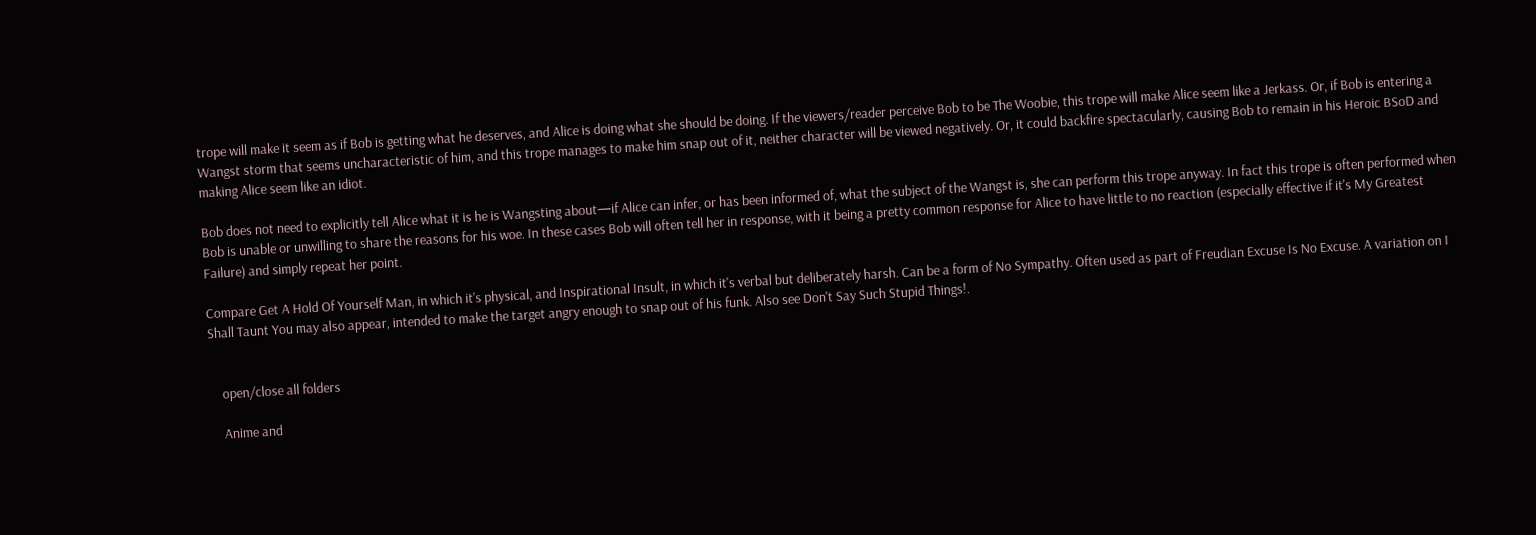trope will make it seem as if Bob is getting what he deserves, and Alice is doing what she should be doing. If the viewers/reader perceive Bob to be The Woobie, this trope will make Alice seem like a Jerkass. Or, if Bob is entering a Wangst storm that seems uncharacteristic of him, and this trope manages to make him snap out of it, neither character will be viewed negatively. Or, it could backfire spectacularly, causing Bob to remain in his Heroic BSoD and making Alice seem like an idiot.

Bob does not need to explicitly tell Alice what it is he is Wangsting about—if Alice can infer, or has been informed of, what the subject of the Wangst is, she can perform this trope anyway. In fact this trope is often performed when Bob is unable or unwilling to share the reasons for his woe. In these cases Bob will often tell her in response, with it being a pretty common response for Alice to have little to no reaction (especially effective if it's My Greatest Failure) and simply repeat her point.

Compare Get A Hold Of Yourself Man, in which it's physical, and Inspirational Insult, in which it's verbal but deliberately harsh. Can be a form of No Sympathy. Often used as part of Freudian Excuse Is No Excuse. A variation on I Shall Taunt You may also appear, intended to make the target angry enough to snap out of his funk. Also see Don't Say Such Stupid Things!.


    open/close all folders

    Anime and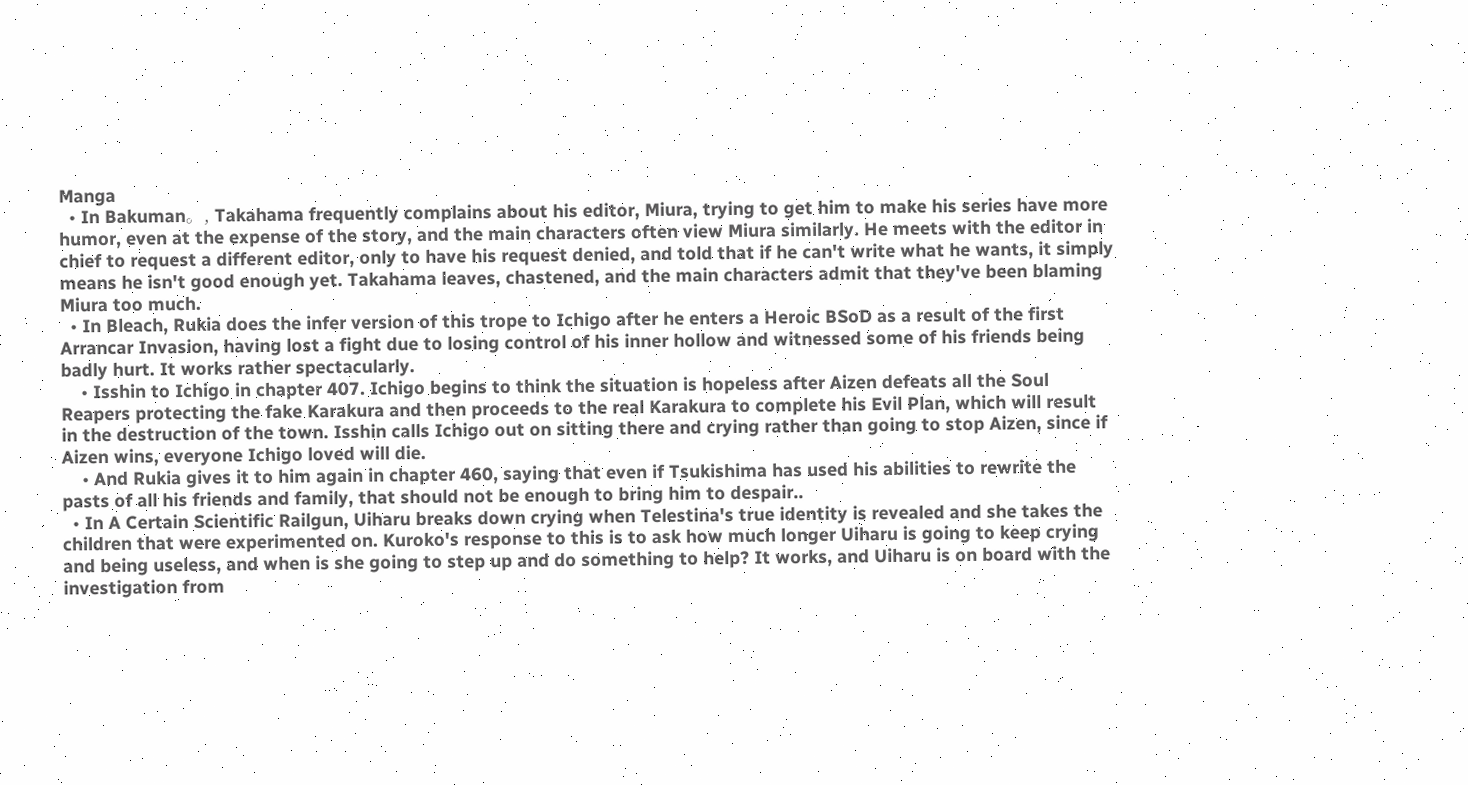Manga
  • In Bakuman。, Takahama frequently complains about his editor, Miura, trying to get him to make his series have more humor, even at the expense of the story, and the main characters often view Miura similarly. He meets with the editor in chief to request a different editor, only to have his request denied, and told that if he can't write what he wants, it simply means he isn't good enough yet. Takahama leaves, chastened, and the main characters admit that they've been blaming Miura too much.
  • In Bleach, Rukia does the infer version of this trope to Ichigo after he enters a Heroic BSoD as a result of the first Arrancar Invasion, having lost a fight due to losing control of his inner hollow and witnessed some of his friends being badly hurt. It works rather spectacularly.
    • Isshin to Ichigo in chapter 407. Ichigo begins to think the situation is hopeless after Aizen defeats all the Soul Reapers protecting the fake Karakura and then proceeds to the real Karakura to complete his Evil Plan, which will result in the destruction of the town. Isshin calls Ichigo out on sitting there and crying rather than going to stop Aizen, since if Aizen wins, everyone Ichigo loved will die.
    • And Rukia gives it to him again in chapter 460, saying that even if Tsukishima has used his abilities to rewrite the pasts of all his friends and family, that should not be enough to bring him to despair..
  • In A Certain Scientific Railgun, Uiharu breaks down crying when Telestina's true identity is revealed and she takes the children that were experimented on. Kuroko's response to this is to ask how much longer Uiharu is going to keep crying and being useless, and when is she going to step up and do something to help? It works, and Uiharu is on board with the investigation from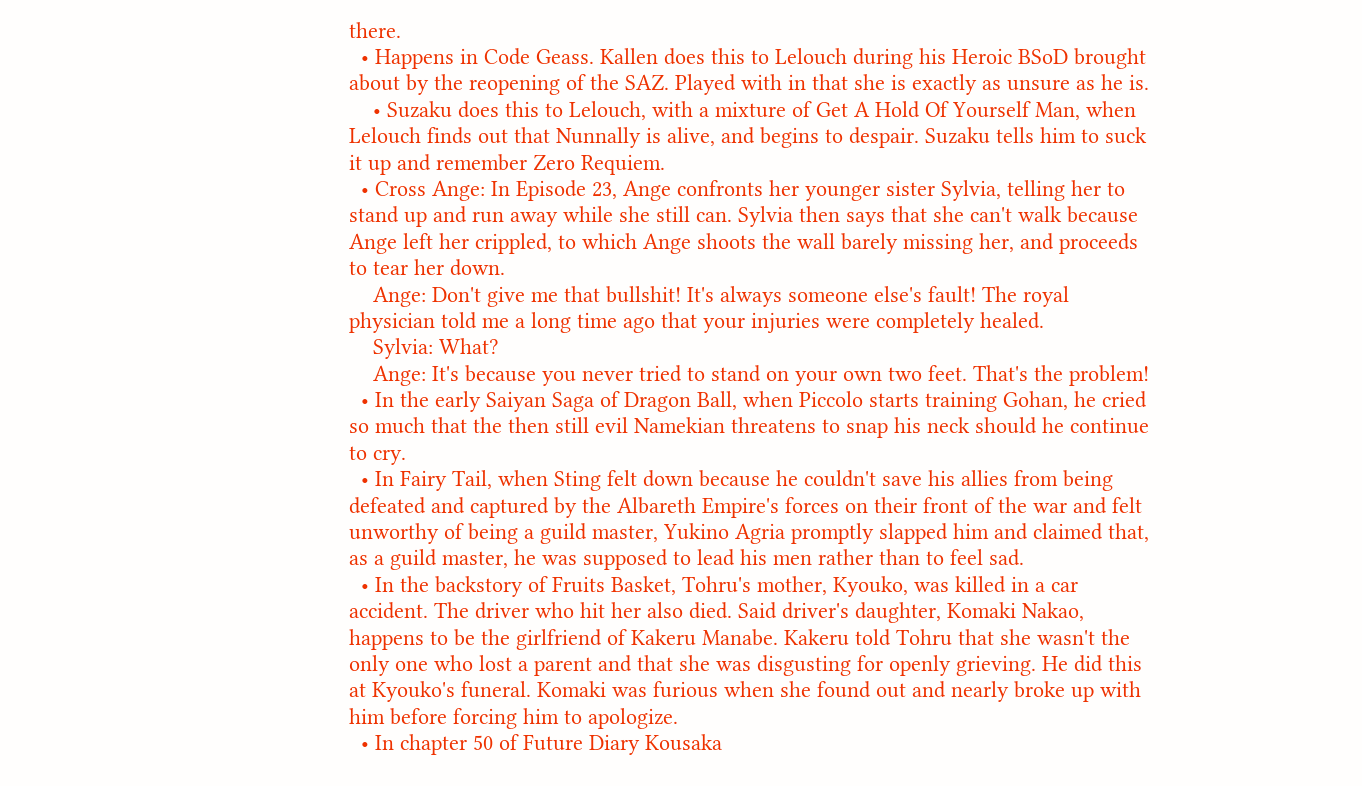there.
  • Happens in Code Geass. Kallen does this to Lelouch during his Heroic BSoD brought about by the reopening of the SAZ. Played with in that she is exactly as unsure as he is.
    • Suzaku does this to Lelouch, with a mixture of Get A Hold Of Yourself Man, when Lelouch finds out that Nunnally is alive, and begins to despair. Suzaku tells him to suck it up and remember Zero Requiem.
  • Cross Ange: In Episode 23, Ange confronts her younger sister Sylvia, telling her to stand up and run away while she still can. Sylvia then says that she can't walk because Ange left her crippled, to which Ange shoots the wall barely missing her, and proceeds to tear her down.
    Ange: Don't give me that bullshit! It's always someone else's fault! The royal physician told me a long time ago that your injuries were completely healed.
    Sylvia: What?
    Ange: It's because you never tried to stand on your own two feet. That's the problem!
  • In the early Saiyan Saga of Dragon Ball, when Piccolo starts training Gohan, he cried so much that the then still evil Namekian threatens to snap his neck should he continue to cry.
  • In Fairy Tail, when Sting felt down because he couldn't save his allies from being defeated and captured by the Albareth Empire's forces on their front of the war and felt unworthy of being a guild master, Yukino Agria promptly slapped him and claimed that, as a guild master, he was supposed to lead his men rather than to feel sad.
  • In the backstory of Fruits Basket, Tohru's mother, Kyouko, was killed in a car accident. The driver who hit her also died. Said driver's daughter, Komaki Nakao, happens to be the girlfriend of Kakeru Manabe. Kakeru told Tohru that she wasn't the only one who lost a parent and that she was disgusting for openly grieving. He did this at Kyouko's funeral. Komaki was furious when she found out and nearly broke up with him before forcing him to apologize.
  • In chapter 50 of Future Diary Kousaka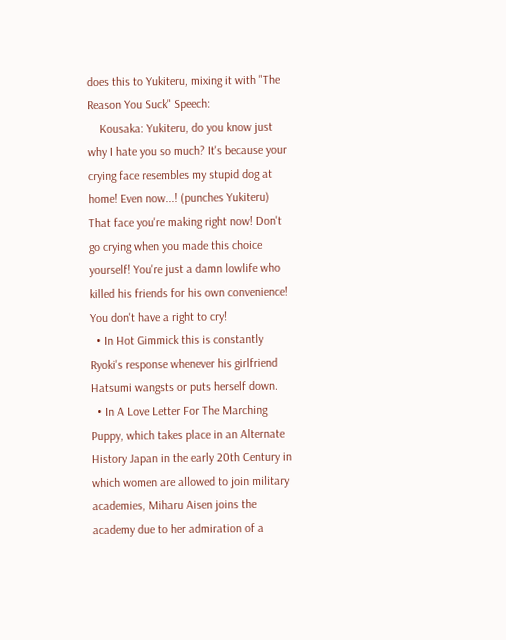does this to Yukiteru, mixing it with "The Reason You Suck" Speech:
    Kousaka: Yukiteru, do you know just why I hate you so much? It's because your crying face resembles my stupid dog at home! Even now...! (punches Yukiteru) That face you're making right now! Don't go crying when you made this choice yourself! You're just a damn lowlife who killed his friends for his own convenience! You don't have a right to cry!
  • In Hot Gimmick this is constantly Ryoki's response whenever his girlfriend Hatsumi wangsts or puts herself down.
  • In A Love Letter For The Marching Puppy, which takes place in an Alternate History Japan in the early 20th Century in which women are allowed to join military academies, Miharu Aisen joins the academy due to her admiration of a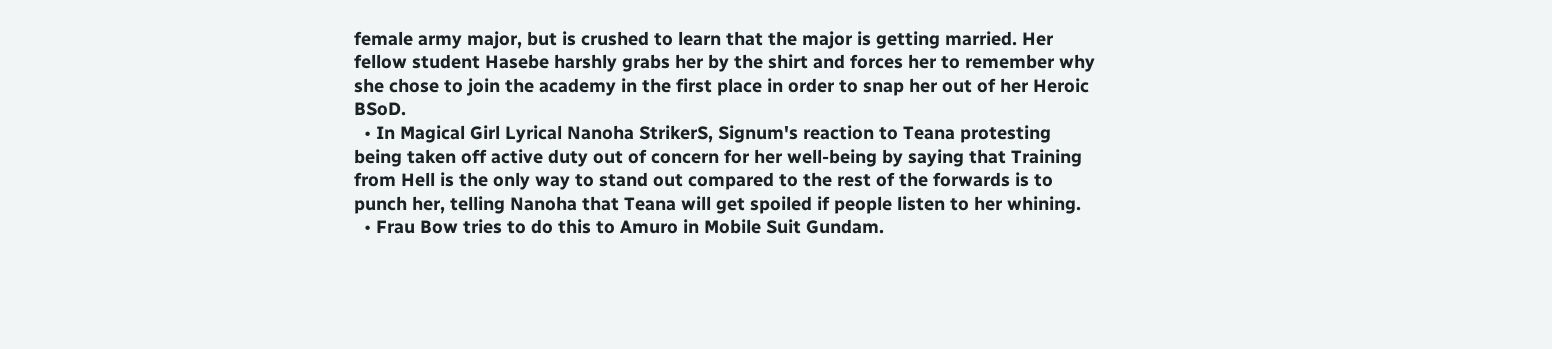female army major, but is crushed to learn that the major is getting married. Her fellow student Hasebe harshly grabs her by the shirt and forces her to remember why she chose to join the academy in the first place in order to snap her out of her Heroic BSoD.
  • In Magical Girl Lyrical Nanoha StrikerS, Signum's reaction to Teana protesting being taken off active duty out of concern for her well-being by saying that Training from Hell is the only way to stand out compared to the rest of the forwards is to punch her, telling Nanoha that Teana will get spoiled if people listen to her whining.
  • Frau Bow tries to do this to Amuro in Mobile Suit Gundam.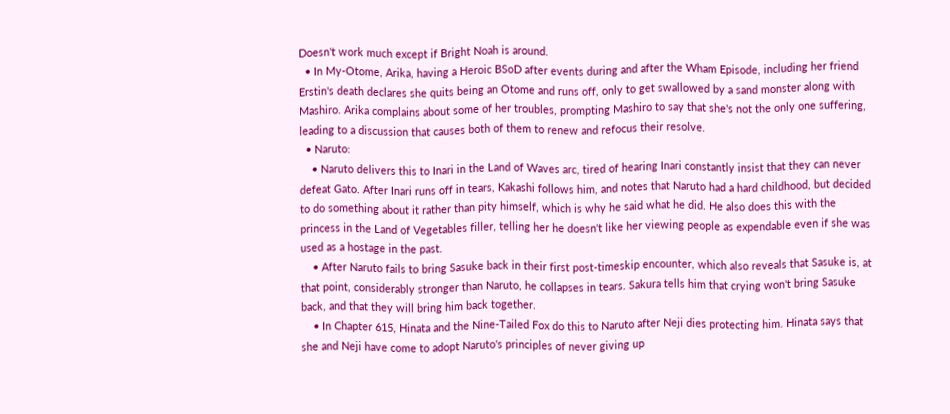Doesn't work much except if Bright Noah is around.
  • In My-Otome, Arika, having a Heroic BSoD after events during and after the Wham Episode, including her friend Erstin's death declares she quits being an Otome and runs off, only to get swallowed by a sand monster along with Mashiro. Arika complains about some of her troubles, prompting Mashiro to say that she's not the only one suffering, leading to a discussion that causes both of them to renew and refocus their resolve.
  • Naruto:
    • Naruto delivers this to Inari in the Land of Waves arc, tired of hearing Inari constantly insist that they can never defeat Gato. After Inari runs off in tears, Kakashi follows him, and notes that Naruto had a hard childhood, but decided to do something about it rather than pity himself, which is why he said what he did. He also does this with the princess in the Land of Vegetables filler, telling her he doesn't like her viewing people as expendable even if she was used as a hostage in the past.
    • After Naruto fails to bring Sasuke back in their first post-timeskip encounter, which also reveals that Sasuke is, at that point, considerably stronger than Naruto, he collapses in tears. Sakura tells him that crying won't bring Sasuke back, and that they will bring him back together.
    • In Chapter 615, Hinata and the Nine-Tailed Fox do this to Naruto after Neji dies protecting him. Hinata says that she and Neji have come to adopt Naruto's principles of never giving up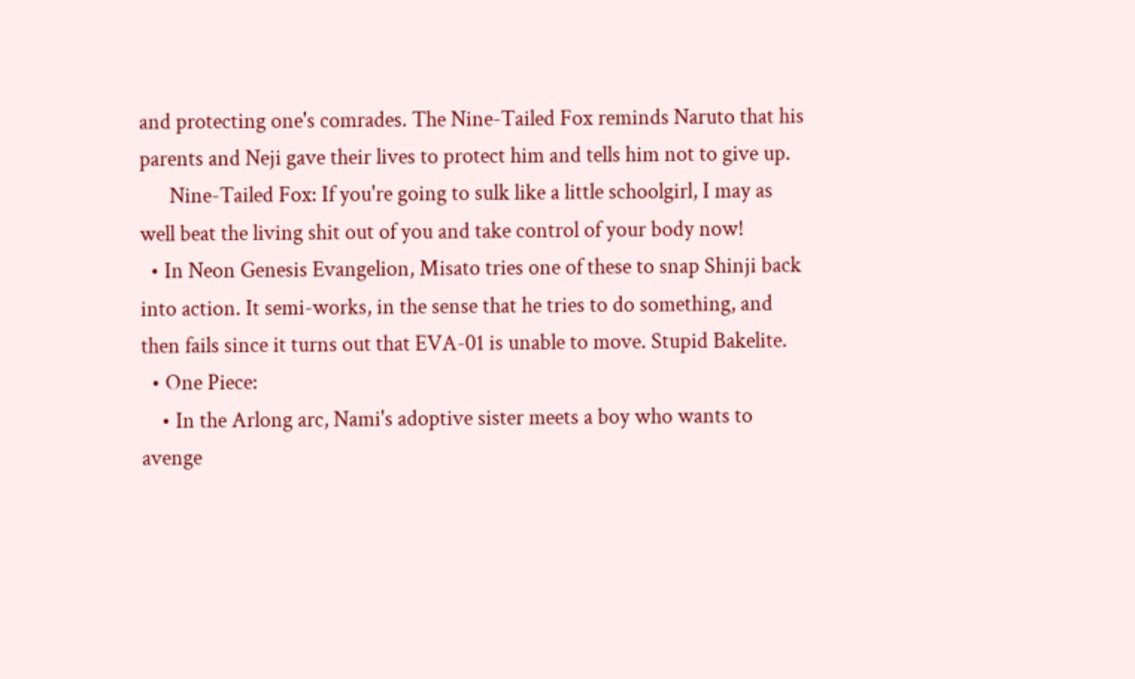and protecting one's comrades. The Nine-Tailed Fox reminds Naruto that his parents and Neji gave their lives to protect him and tells him not to give up.
      Nine-Tailed Fox: If you're going to sulk like a little schoolgirl, I may as well beat the living shit out of you and take control of your body now!
  • In Neon Genesis Evangelion, Misato tries one of these to snap Shinji back into action. It semi-works, in the sense that he tries to do something, and then fails since it turns out that EVA-01 is unable to move. Stupid Bakelite.
  • One Piece:
    • In the Arlong arc, Nami's adoptive sister meets a boy who wants to avenge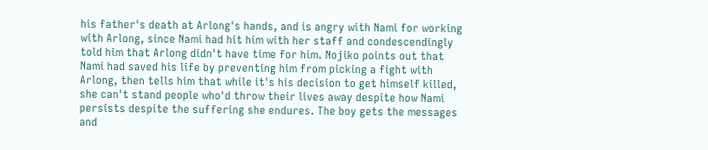his father's death at Arlong's hands, and is angry with Nami for working with Arlong, since Nami had hit him with her staff and condescendingly told him that Arlong didn't have time for him. Nojiko points out that Nami had saved his life by preventing him from picking a fight with Arlong, then tells him that while it's his decision to get himself killed, she can't stand people who'd throw their lives away despite how Nami persists despite the suffering she endures. The boy gets the messages and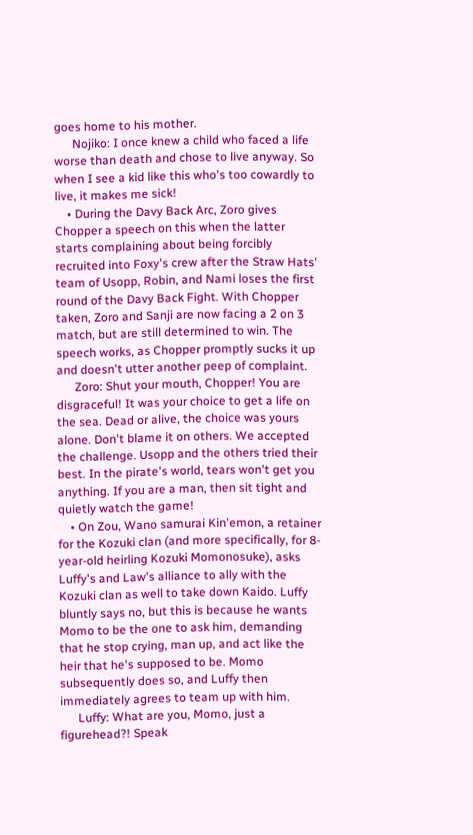goes home to his mother.
      Nojiko: I once knew a child who faced a life worse than death and chose to live anyway. So when I see a kid like this who's too cowardly to live, it makes me sick!
    • During the Davy Back Arc, Zoro gives Chopper a speech on this when the latter starts complaining about being forcibly recruited into Foxy's crew after the Straw Hats' team of Usopp, Robin, and Nami loses the first round of the Davy Back Fight. With Chopper taken, Zoro and Sanji are now facing a 2 on 3 match, but are still determined to win. The speech works, as Chopper promptly sucks it up and doesn't utter another peep of complaint.
      Zoro: Shut your mouth, Chopper! You are disgraceful! It was your choice to get a life on the sea. Dead or alive, the choice was yours alone. Don't blame it on others. We accepted the challenge. Usopp and the others tried their best. In the pirate's world, tears won't get you anything. If you are a man, then sit tight and quietly watch the game!
    • On Zou, Wano samurai Kin'emon, a retainer for the Kozuki clan (and more specifically, for 8-year-old heirling Kozuki Momonosuke), asks Luffy's and Law's alliance to ally with the Kozuki clan as well to take down Kaido. Luffy bluntly says no, but this is because he wants Momo to be the one to ask him, demanding that he stop crying, man up, and act like the heir that he's supposed to be. Momo subsequently does so, and Luffy then immediately agrees to team up with him.
      Luffy: What are you, Momo, just a figurehead?! Speak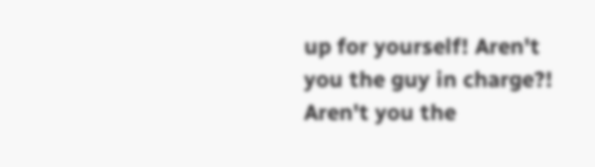up for yourself! Aren't you the guy in charge?! Aren't you the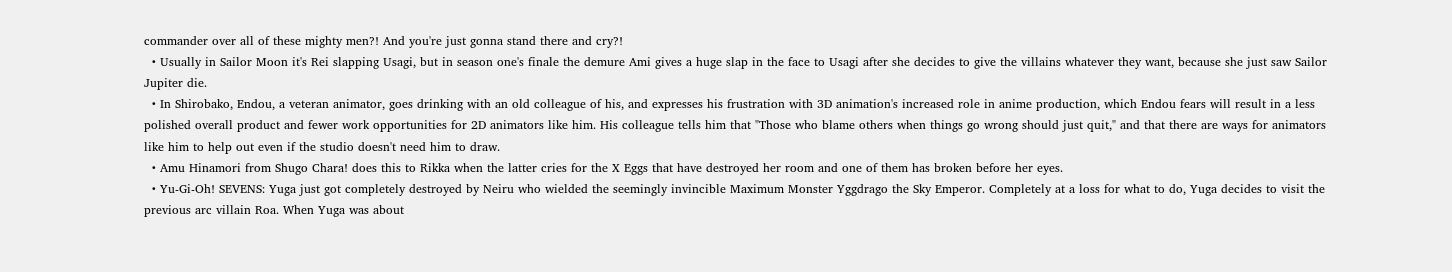commander over all of these mighty men?! And you're just gonna stand there and cry?!
  • Usually in Sailor Moon it's Rei slapping Usagi, but in season one's finale the demure Ami gives a huge slap in the face to Usagi after she decides to give the villains whatever they want, because she just saw Sailor Jupiter die.
  • In Shirobako, Endou, a veteran animator, goes drinking with an old colleague of his, and expresses his frustration with 3D animation's increased role in anime production, which Endou fears will result in a less polished overall product and fewer work opportunities for 2D animators like him. His colleague tells him that "Those who blame others when things go wrong should just quit," and that there are ways for animators like him to help out even if the studio doesn't need him to draw.
  • Amu Hinamori from Shugo Chara! does this to Rikka when the latter cries for the X Eggs that have destroyed her room and one of them has broken before her eyes.
  • Yu-Gi-Oh! SEVENS: Yuga just got completely destroyed by Neiru who wielded the seemingly invincible Maximum Monster Yggdrago the Sky Emperor. Completely at a loss for what to do, Yuga decides to visit the previous arc villain Roa. When Yuga was about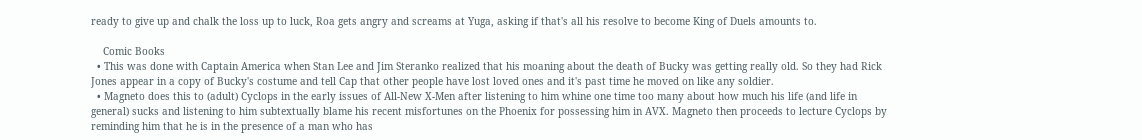ready to give up and chalk the loss up to luck, Roa gets angry and screams at Yuga, asking if that's all his resolve to become King of Duels amounts to.

    Comic Books
  • This was done with Captain America when Stan Lee and Jim Steranko realized that his moaning about the death of Bucky was getting really old. So they had Rick Jones appear in a copy of Bucky's costume and tell Cap that other people have lost loved ones and it's past time he moved on like any soldier.
  • Magneto does this to (adult) Cyclops in the early issues of All-New X-Men after listening to him whine one time too many about how much his life (and life in general) sucks and listening to him subtextually blame his recent misfortunes on the Phoenix for possessing him in AVX. Magneto then proceeds to lecture Cyclops by reminding him that he is in the presence of a man who has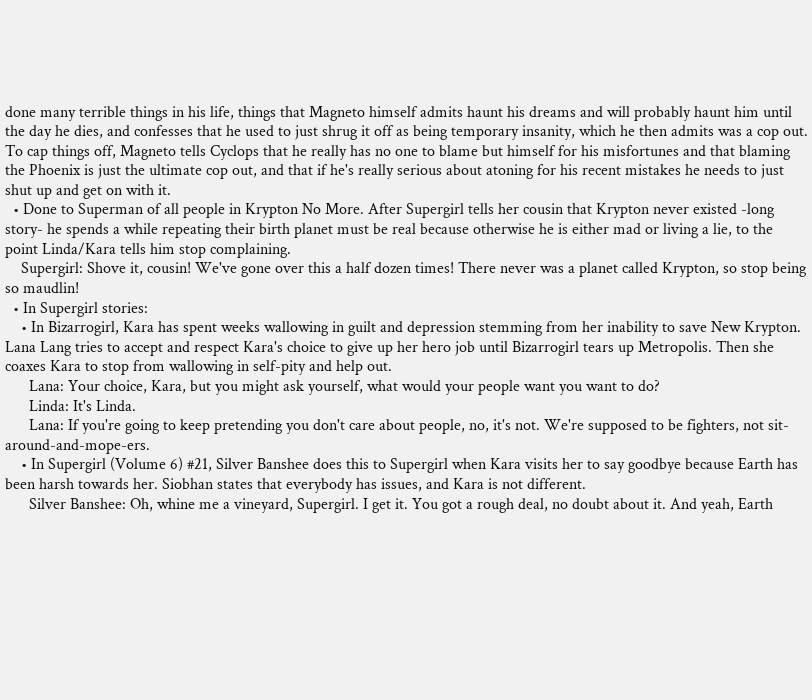done many terrible things in his life, things that Magneto himself admits haunt his dreams and will probably haunt him until the day he dies, and confesses that he used to just shrug it off as being temporary insanity, which he then admits was a cop out. To cap things off, Magneto tells Cyclops that he really has no one to blame but himself for his misfortunes and that blaming the Phoenix is just the ultimate cop out, and that if he's really serious about atoning for his recent mistakes he needs to just shut up and get on with it.
  • Done to Superman of all people in Krypton No More. After Supergirl tells her cousin that Krypton never existed -long story- he spends a while repeating their birth planet must be real because otherwise he is either mad or living a lie, to the point Linda/Kara tells him stop complaining.
    Supergirl: Shove it, cousin! We've gone over this a half dozen times! There never was a planet called Krypton, so stop being so maudlin!
  • In Supergirl stories:
    • In Bizarrogirl, Kara has spent weeks wallowing in guilt and depression stemming from her inability to save New Krypton. Lana Lang tries to accept and respect Kara's choice to give up her hero job until Bizarrogirl tears up Metropolis. Then she coaxes Kara to stop from wallowing in self-pity and help out.
      Lana: Your choice, Kara, but you might ask yourself, what would your people want you want to do?
      Linda: It's Linda.
      Lana: If you're going to keep pretending you don't care about people, no, it's not. We're supposed to be fighters, not sit-around-and-mope-ers.
    • In Supergirl (Volume 6) #21, Silver Banshee does this to Supergirl when Kara visits her to say goodbye because Earth has been harsh towards her. Siobhan states that everybody has issues, and Kara is not different.
      Silver Banshee: Oh, whine me a vineyard, Supergirl. I get it. You got a rough deal, no doubt about it. And yeah, Earth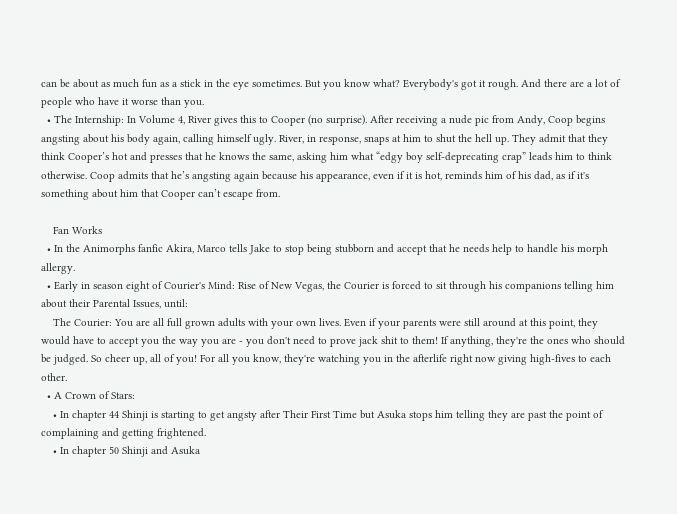can be about as much fun as a stick in the eye sometimes. But you know what? Everybody's got it rough. And there are a lot of people who have it worse than you.
  • The Internship: In Volume 4, River gives this to Cooper (no surprise). After receiving a nude pic from Andy, Coop begins angsting about his body again, calling himself ugly. River, in response, snaps at him to shut the hell up. They admit that they think Cooper’s hot and presses that he knows the same, asking him what “edgy boy self-deprecating crap” leads him to think otherwise. Coop admits that he’s angsting again because his appearance, even if it is hot, reminds him of his dad, as if it's something about him that Cooper can’t escape from.

    Fan Works
  • In the Animorphs fanfic Akira, Marco tells Jake to stop being stubborn and accept that he needs help to handle his morph allergy.
  • Early in season eight of Courier's Mind: Rise of New Vegas, the Courier is forced to sit through his companions telling him about their Parental Issues, until:
    The Courier: You are all full grown adults with your own lives. Even if your parents were still around at this point, they would have to accept you the way you are - you don't need to prove jack shit to them! If anything, they're the ones who should be judged. So cheer up, all of you! For all you know, they're watching you in the afterlife right now giving high-fives to each other.
  • A Crown of Stars:
    • In chapter 44 Shinji is starting to get angsty after Their First Time but Asuka stops him telling they are past the point of complaining and getting frightened.
    • In chapter 50 Shinji and Asuka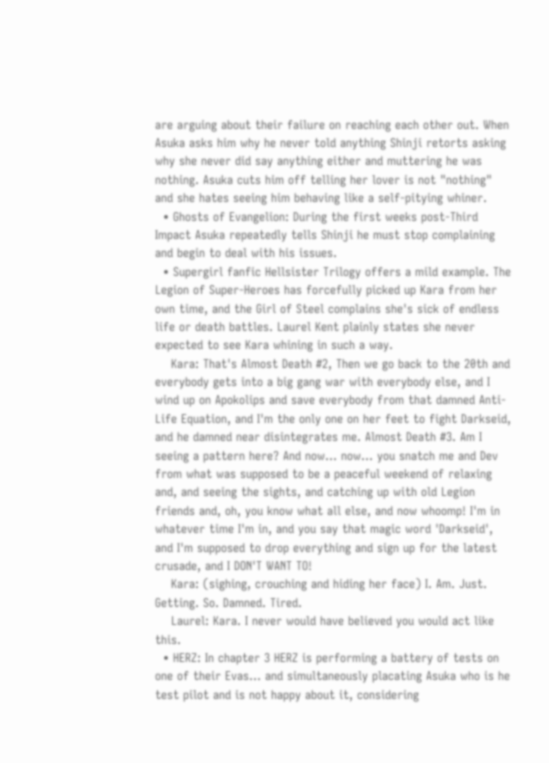are arguing about their failure on reaching each other out. When Asuka asks him why he never told anything Shinji retorts asking why she never did say anything either and muttering he was nothing. Asuka cuts him off telling her lover is not "nothing" and she hates seeing him behaving like a self-pitying whiner.
  • Ghosts of Evangelion: During the first weeks post-Third Impact Asuka repeatedly tells Shinji he must stop complaining and begin to deal with his issues.
  • Supergirl fanfic Hellsister Trilogy offers a mild example. The Legion of Super-Heroes has forcefully picked up Kara from her own time, and the Girl of Steel complains she's sick of endless life or death battles. Laurel Kent plainly states she never expected to see Kara whining in such a way.
    Kara: That's Almost Death #2, Then we go back to the 20th and everybody gets into a big gang war with everybody else, and I wind up on Apokolips and save everybody from that damned Anti-Life Equation, and I'm the only one on her feet to fight Darkseid, and he damned near disintegrates me. Almost Death #3. Am I seeing a pattern here? And now... now... you snatch me and Dev from what was supposed to be a peaceful weekend of relaxing and, and seeing the sights, and catching up with old Legion friends and, oh, you know what all else, and now whoomp! I'm in whatever time I'm in, and you say that magic word 'Darkseid', and I'm supposed to drop everything and sign up for the latest crusade, and I DON'T WANT TO!
    Kara: (sighing, crouching and hiding her face) I. Am. Just. Getting. So. Damned. Tired.
    Laurel: Kara. I never would have believed you would act like this.
  • HERZ: In chapter 3 HERZ is performing a battery of tests on one of their Evas… and simultaneously placating Asuka who is he test pilot and is not happy about it, considering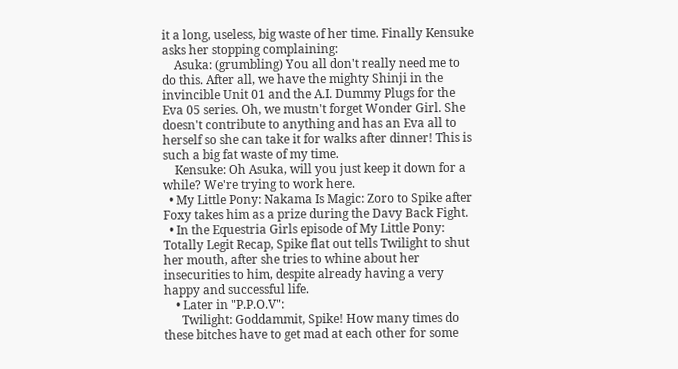it a long, useless, big waste of her time. Finally Kensuke asks her stopping complaining:
    Asuka: (grumbling) You all don't really need me to do this. After all, we have the mighty Shinji in the invincible Unit 01 and the A.I. Dummy Plugs for the Eva 05 series. Oh, we mustn't forget Wonder Girl. She doesn't contribute to anything and has an Eva all to herself so she can take it for walks after dinner! This is such a big fat waste of my time.
    Kensuke: Oh Asuka, will you just keep it down for a while? We're trying to work here.
  • My Little Pony: Nakama Is Magic: Zoro to Spike after Foxy takes him as a prize during the Davy Back Fight.
  • In the Equestria Girls episode of My Little Pony: Totally Legit Recap, Spike flat out tells Twilight to shut her mouth, after she tries to whine about her insecurities to him, despite already having a very happy and successful life.
    • Later in "P.P.O.V":
      Twilight: Goddammit, Spike! How many times do these bitches have to get mad at each other for some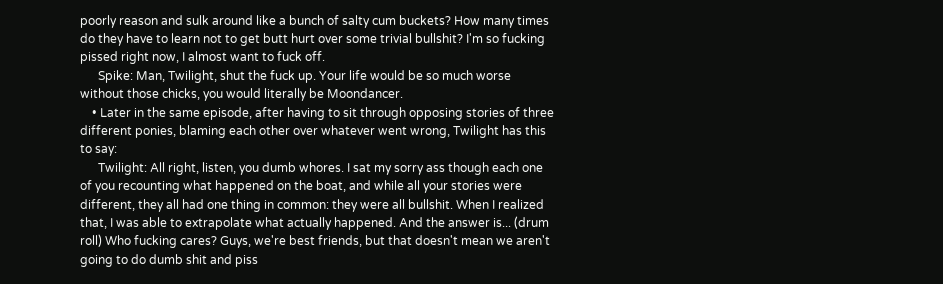poorly reason and sulk around like a bunch of salty cum buckets? How many times do they have to learn not to get butt hurt over some trivial bullshit? I'm so fucking pissed right now, I almost want to fuck off.
      Spike: Man, Twilight, shut the fuck up. Your life would be so much worse without those chicks, you would literally be Moondancer.
    • Later in the same episode, after having to sit through opposing stories of three different ponies, blaming each other over whatever went wrong, Twilight has this to say:
      Twilight: All right, listen, you dumb whores. I sat my sorry ass though each one of you recounting what happened on the boat, and while all your stories were different, they all had one thing in common: they were all bullshit. When I realized that, I was able to extrapolate what actually happened. And the answer is... (drum roll) Who fucking cares? Guys, we're best friends, but that doesn't mean we aren't going to do dumb shit and piss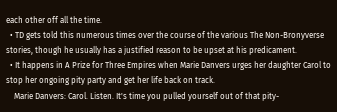each other off all the time.
  • TD gets told this numerous times over the course of the various The Non-Bronyverse stories, though he usually has a justified reason to be upset at his predicament.
  • It happens in A Prize for Three Empires when Marie Danvers urges her daughter Carol to stop her ongoing pity party and get her life back on track.
    Marie Danvers: Carol. Listen. It's time you pulled yourself out of that pity-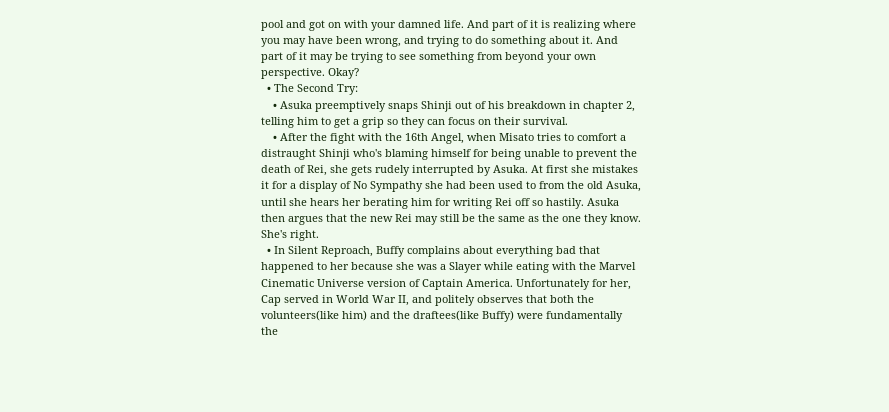pool and got on with your damned life. And part of it is realizing where you may have been wrong, and trying to do something about it. And part of it may be trying to see something from beyond your own perspective. Okay?
  • The Second Try:
    • Asuka preemptively snaps Shinji out of his breakdown in chapter 2, telling him to get a grip so they can focus on their survival.
    • After the fight with the 16th Angel, when Misato tries to comfort a distraught Shinji who's blaming himself for being unable to prevent the death of Rei, she gets rudely interrupted by Asuka. At first she mistakes it for a display of No Sympathy she had been used to from the old Asuka, until she hears her berating him for writing Rei off so hastily. Asuka then argues that the new Rei may still be the same as the one they know. She's right.
  • In Silent Reproach, Buffy complains about everything bad that happened to her because she was a Slayer while eating with the Marvel Cinematic Universe version of Captain America. Unfortunately for her, Cap served in World War II, and politely observes that both the volunteers(like him) and the draftees(like Buffy) were fundamentally the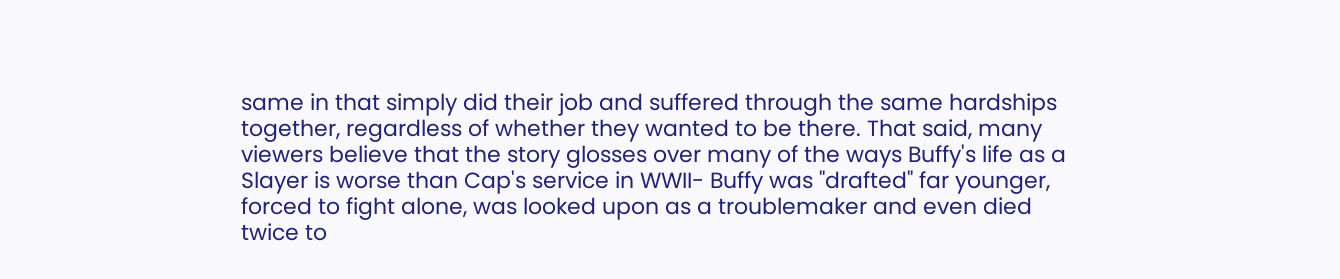same in that simply did their job and suffered through the same hardships together, regardless of whether they wanted to be there. That said, many viewers believe that the story glosses over many of the ways Buffy's life as a Slayer is worse than Cap's service in WWII- Buffy was "drafted" far younger, forced to fight alone, was looked upon as a troublemaker and even died twice to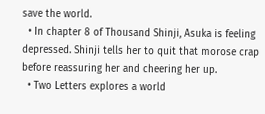save the world.
  • In chapter 8 of Thousand Shinji, Asuka is feeling depressed. Shinji tells her to quit that morose crap before reassuring her and cheering her up.
  • Two Letters explores a world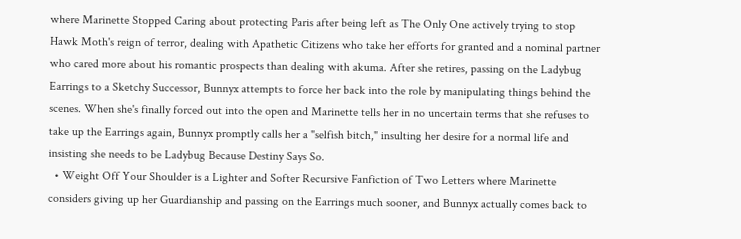where Marinette Stopped Caring about protecting Paris after being left as The Only One actively trying to stop Hawk Moth's reign of terror, dealing with Apathetic Citizens who take her efforts for granted and a nominal partner who cared more about his romantic prospects than dealing with akuma. After she retires, passing on the Ladybug Earrings to a Sketchy Successor, Bunnyx attempts to force her back into the role by manipulating things behind the scenes. When she's finally forced out into the open and Marinette tells her in no uncertain terms that she refuses to take up the Earrings again, Bunnyx promptly calls her a "selfish bitch," insulting her desire for a normal life and insisting she needs to be Ladybug Because Destiny Says So.
  • Weight Off Your Shoulder is a Lighter and Softer Recursive Fanfiction of Two Letters where Marinette considers giving up her Guardianship and passing on the Earrings much sooner, and Bunnyx actually comes back to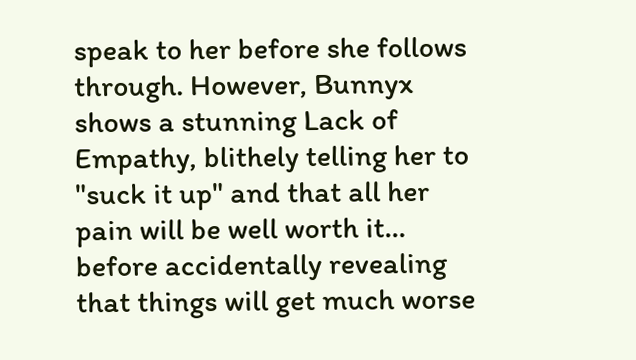speak to her before she follows through. However, Bunnyx shows a stunning Lack of Empathy, blithely telling her to "suck it up" and that all her pain will be well worth it... before accidentally revealing that things will get much worse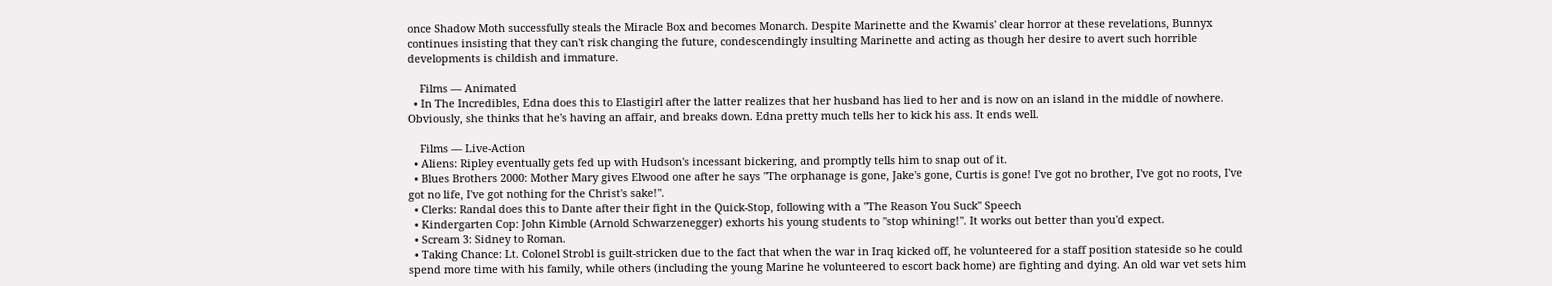once Shadow Moth successfully steals the Miracle Box and becomes Monarch. Despite Marinette and the Kwamis' clear horror at these revelations, Bunnyx continues insisting that they can't risk changing the future, condescendingly insulting Marinette and acting as though her desire to avert such horrible developments is childish and immature.

    Films — Animated
  • In The Incredibles, Edna does this to Elastigirl after the latter realizes that her husband has lied to her and is now on an island in the middle of nowhere. Obviously, she thinks that he's having an affair, and breaks down. Edna pretty much tells her to kick his ass. It ends well.

    Films — Live-Action
  • Aliens: Ripley eventually gets fed up with Hudson's incessant bickering, and promptly tells him to snap out of it.
  • Blues Brothers 2000: Mother Mary gives Elwood one after he says "The orphanage is gone, Jake's gone, Curtis is gone! I've got no brother, I've got no roots, I've got no life, I've got nothing for the Christ's sake!".
  • Clerks: Randal does this to Dante after their fight in the Quick-Stop, following with a "The Reason You Suck" Speech
  • Kindergarten Cop: John Kimble (Arnold Schwarzenegger) exhorts his young students to "stop whining!". It works out better than you'd expect.
  • Scream 3: Sidney to Roman.
  • Taking Chance: Lt. Colonel Strobl is guilt-stricken due to the fact that when the war in Iraq kicked off, he volunteered for a staff position stateside so he could spend more time with his family, while others (including the young Marine he volunteered to escort back home) are fighting and dying. An old war vet sets him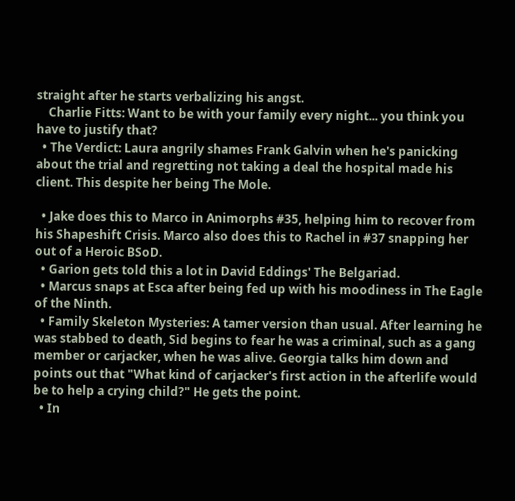straight after he starts verbalizing his angst.
    Charlie Fitts: Want to be with your family every night... you think you have to justify that?
  • The Verdict: Laura angrily shames Frank Galvin when he's panicking about the trial and regretting not taking a deal the hospital made his client. This despite her being The Mole.

  • Jake does this to Marco in Animorphs #35, helping him to recover from his Shapeshift Crisis. Marco also does this to Rachel in #37 snapping her out of a Heroic BSoD.
  • Garion gets told this a lot in David Eddings' The Belgariad.
  • Marcus snaps at Esca after being fed up with his moodiness in The Eagle of the Ninth.
  • Family Skeleton Mysteries: A tamer version than usual. After learning he was stabbed to death, Sid begins to fear he was a criminal, such as a gang member or carjacker, when he was alive. Georgia talks him down and points out that "What kind of carjacker's first action in the afterlife would be to help a crying child?" He gets the point.
  • In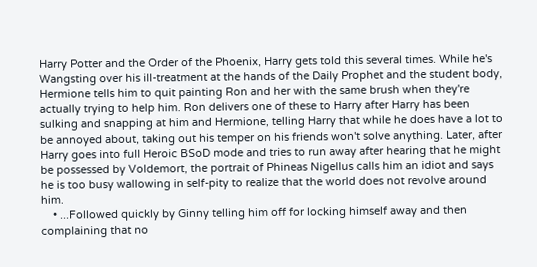Harry Potter and the Order of the Phoenix, Harry gets told this several times. While he's Wangsting over his ill-treatment at the hands of the Daily Prophet and the student body, Hermione tells him to quit painting Ron and her with the same brush when they're actually trying to help him. Ron delivers one of these to Harry after Harry has been sulking and snapping at him and Hermione, telling Harry that while he does have a lot to be annoyed about, taking out his temper on his friends won't solve anything. Later, after Harry goes into full Heroic BSoD mode and tries to run away after hearing that he might be possessed by Voldemort, the portrait of Phineas Nigellus calls him an idiot and says he is too busy wallowing in self-pity to realize that the world does not revolve around him.
    • ...Followed quickly by Ginny telling him off for locking himself away and then complaining that no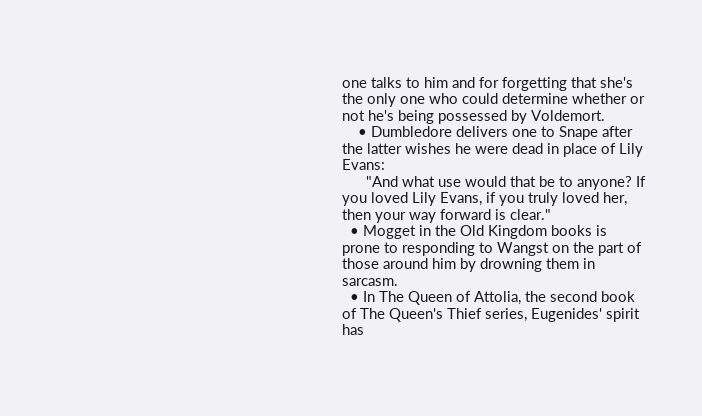one talks to him and for forgetting that she's the only one who could determine whether or not he's being possessed by Voldemort.
    • Dumbledore delivers one to Snape after the latter wishes he were dead in place of Lily Evans:
      "And what use would that be to anyone? If you loved Lily Evans, if you truly loved her, then your way forward is clear."
  • Mogget in the Old Kingdom books is prone to responding to Wangst on the part of those around him by drowning them in sarcasm.
  • In The Queen of Attolia, the second book of The Queen's Thief series, Eugenides' spirit has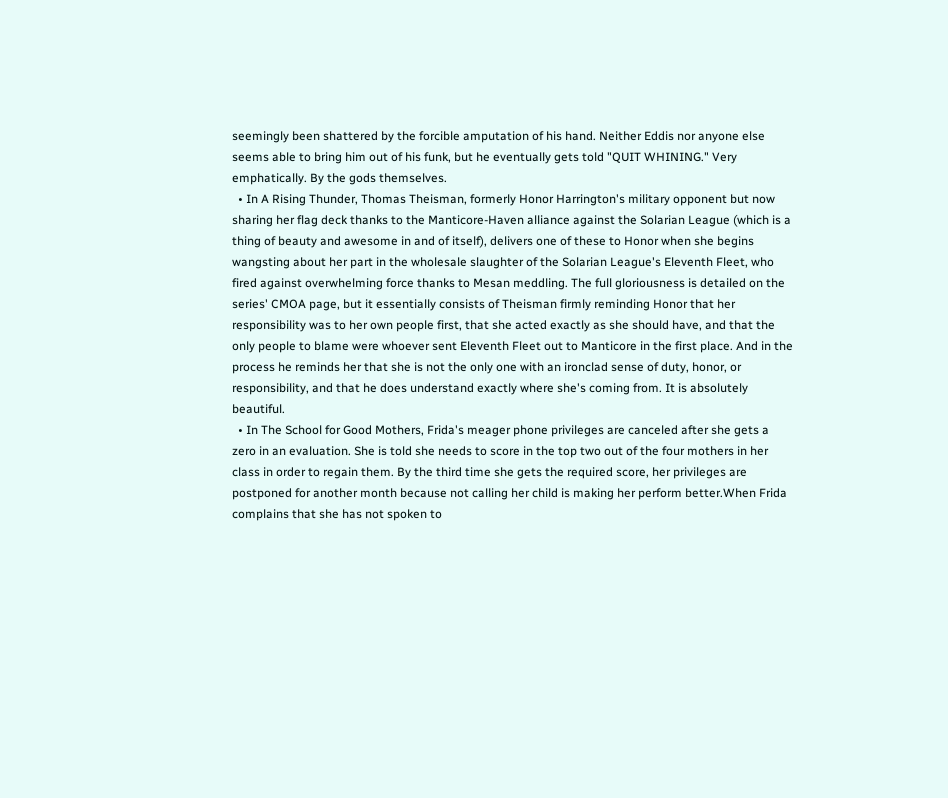seemingly been shattered by the forcible amputation of his hand. Neither Eddis nor anyone else seems able to bring him out of his funk, but he eventually gets told "QUIT WHINING." Very emphatically. By the gods themselves.
  • In A Rising Thunder, Thomas Theisman, formerly Honor Harrington's military opponent but now sharing her flag deck thanks to the Manticore-Haven alliance against the Solarian League (which is a thing of beauty and awesome in and of itself), delivers one of these to Honor when she begins wangsting about her part in the wholesale slaughter of the Solarian League's Eleventh Fleet, who fired against overwhelming force thanks to Mesan meddling. The full gloriousness is detailed on the series' CMOA page, but it essentially consists of Theisman firmly reminding Honor that her responsibility was to her own people first, that she acted exactly as she should have, and that the only people to blame were whoever sent Eleventh Fleet out to Manticore in the first place. And in the process he reminds her that she is not the only one with an ironclad sense of duty, honor, or responsibility, and that he does understand exactly where she's coming from. It is absolutely beautiful.
  • In The School for Good Mothers, Frida's meager phone privileges are canceled after she gets a zero in an evaluation. She is told she needs to score in the top two out of the four mothers in her class in order to regain them. By the third time she gets the required score, her privileges are postponed for another month because not calling her child is making her perform better.When Frida complains that she has not spoken to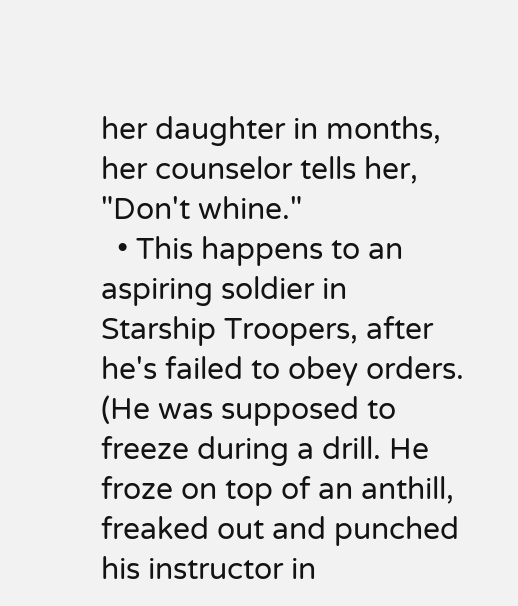her daughter in months, her counselor tells her, "Don't whine."
  • This happens to an aspiring soldier in Starship Troopers, after he's failed to obey orders. (He was supposed to freeze during a drill. He froze on top of an anthill, freaked out and punched his instructor in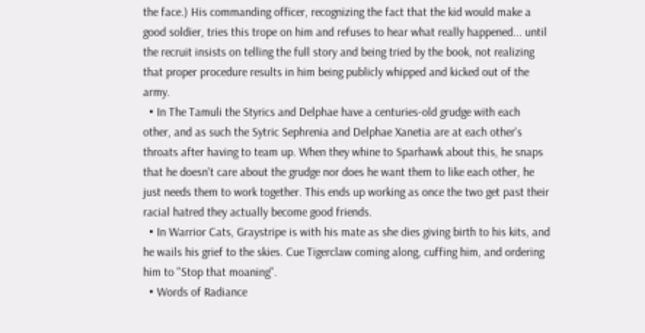the face.) His commanding officer, recognizing the fact that the kid would make a good soldier, tries this trope on him and refuses to hear what really happened... until the recruit insists on telling the full story and being tried by the book, not realizing that proper procedure results in him being publicly whipped and kicked out of the army.
  • In The Tamuli the Styrics and Delphae have a centuries-old grudge with each other, and as such the Sytric Sephrenia and Delphae Xanetia are at each other's throats after having to team up. When they whine to Sparhawk about this, he snaps that he doesn't care about the grudge nor does he want them to like each other, he just needs them to work together. This ends up working as once the two get past their racial hatred they actually become good friends.
  • In Warrior Cats, Graystripe is with his mate as she dies giving birth to his kits, and he wails his grief to the skies. Cue Tigerclaw coming along, cuffing him, and ordering him to "Stop that moaning".
  • Words of Radiance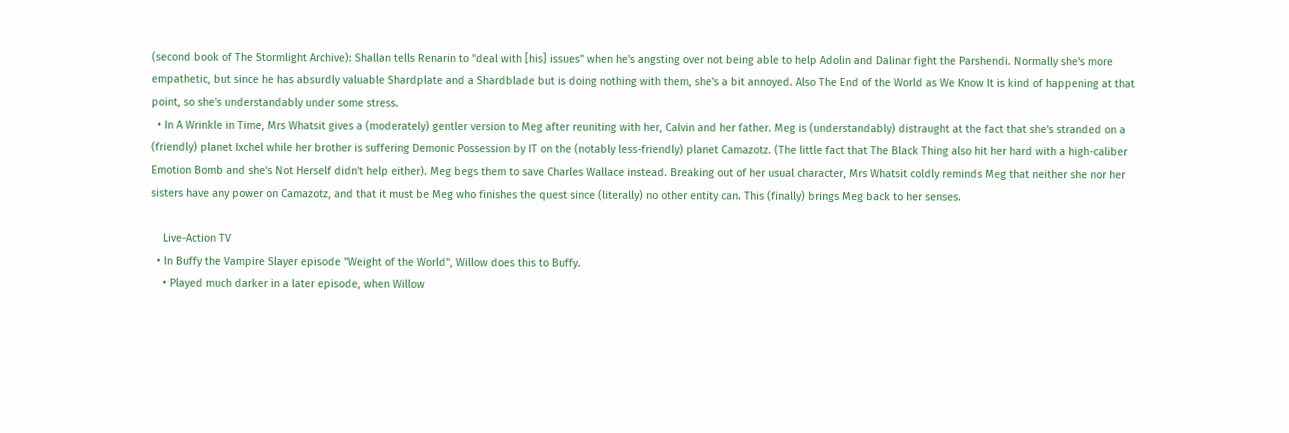(second book of The Stormlight Archive): Shallan tells Renarin to "deal with [his] issues" when he's angsting over not being able to help Adolin and Dalinar fight the Parshendi. Normally she's more empathetic, but since he has absurdly valuable Shardplate and a Shardblade but is doing nothing with them, she's a bit annoyed. Also The End of the World as We Know It is kind of happening at that point, so she's understandably under some stress.
  • In A Wrinkle in Time, Mrs Whatsit gives a (moderately) gentler version to Meg after reuniting with her, Calvin and her father. Meg is (understandably) distraught at the fact that she's stranded on a (friendly) planet Ixchel while her brother is suffering Demonic Possession by IT on the (notably less-friendly) planet Camazotz. (The little fact that The Black Thing also hit her hard with a high-caliber Emotion Bomb and she's Not Herself didn't help either). Meg begs them to save Charles Wallace instead. Breaking out of her usual character, Mrs Whatsit coldly reminds Meg that neither she nor her sisters have any power on Camazotz, and that it must be Meg who finishes the quest since (literally) no other entity can. This (finally) brings Meg back to her senses.

    Live-Action TV
  • In Buffy the Vampire Slayer episode "Weight of the World", Willow does this to Buffy.
    • Played much darker in a later episode, when Willow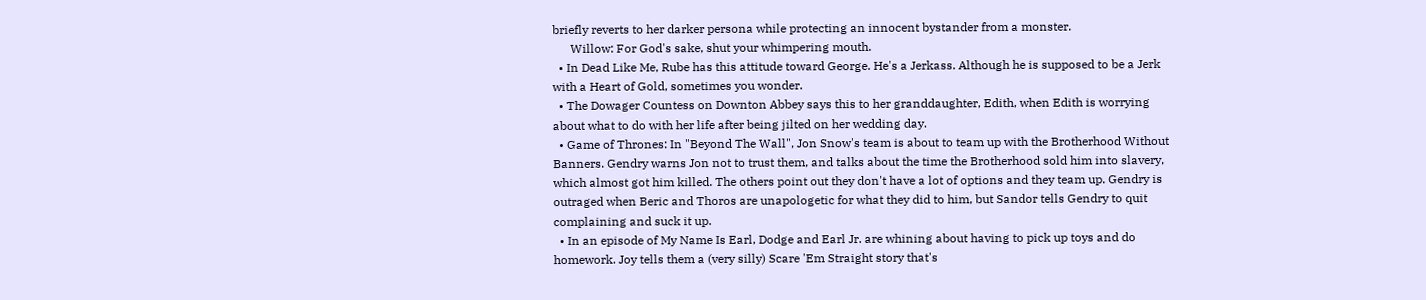briefly reverts to her darker persona while protecting an innocent bystander from a monster.
      Willow: For God's sake, shut your whimpering mouth.
  • In Dead Like Me, Rube has this attitude toward George. He's a Jerkass. Although he is supposed to be a Jerk with a Heart of Gold, sometimes you wonder.
  • The Dowager Countess on Downton Abbey says this to her granddaughter, Edith, when Edith is worrying about what to do with her life after being jilted on her wedding day.
  • Game of Thrones: In "Beyond The Wall", Jon Snow's team is about to team up with the Brotherhood Without Banners. Gendry warns Jon not to trust them, and talks about the time the Brotherhood sold him into slavery, which almost got him killed. The others point out they don't have a lot of options and they team up. Gendry is outraged when Beric and Thoros are unapologetic for what they did to him, but Sandor tells Gendry to quit complaining and suck it up.
  • In an episode of My Name Is Earl, Dodge and Earl Jr. are whining about having to pick up toys and do homework. Joy tells them a (very silly) Scare 'Em Straight story that's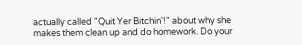actually called "Quit Yer Bitchin'!" about why she makes them clean up and do homework. Do your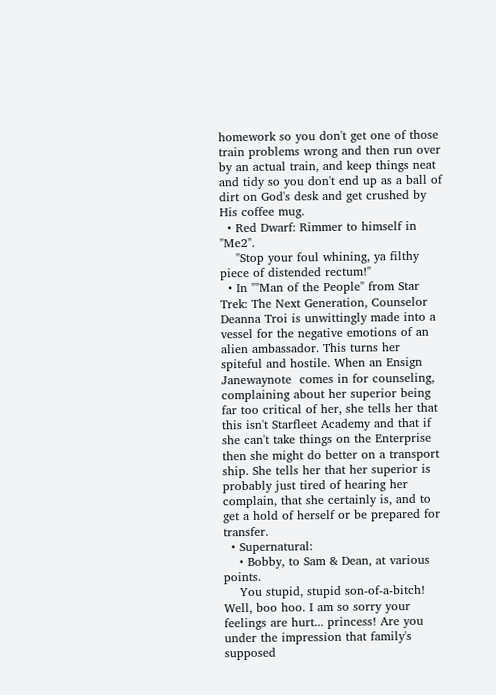homework so you don't get one of those train problems wrong and then run over by an actual train, and keep things neat and tidy so you don't end up as a ball of dirt on God's desk and get crushed by His coffee mug.
  • Red Dwarf: Rimmer to himself in "Me2".
    "Stop your foul whining, ya filthy piece of distended rectum!"
  • In ""Man of the People" from Star Trek: The Next Generation, Counselor Deanna Troi is unwittingly made into a vessel for the negative emotions of an alien ambassador. This turns her spiteful and hostile. When an Ensign Janewaynote  comes in for counseling, complaining about her superior being far too critical of her, she tells her that this isn't Starfleet Academy and that if she can't take things on the Enterprise then she might do better on a transport ship. She tells her that her superior is probably just tired of hearing her complain, that she certainly is, and to get a hold of herself or be prepared for transfer.
  • Supernatural:
    • Bobby, to Sam & Dean, at various points.
    You stupid, stupid son-of-a-bitch! Well, boo hoo. I am so sorry your feelings are hurt... princess! Are you under the impression that family's supposed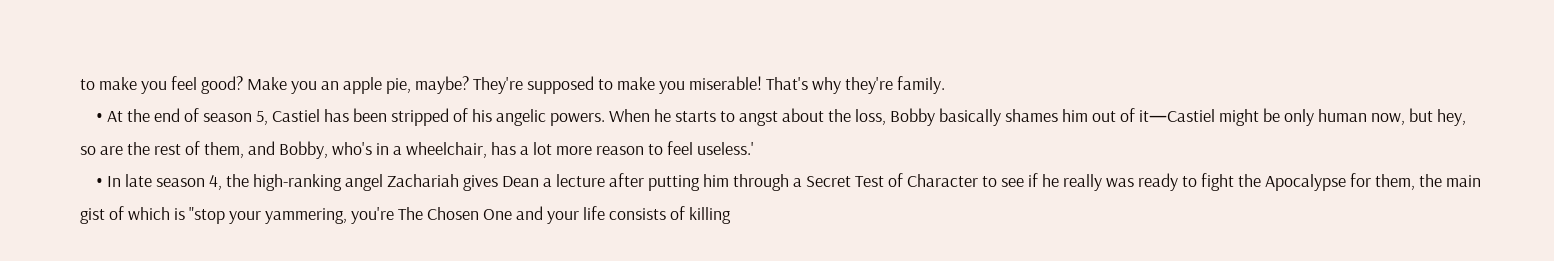to make you feel good? Make you an apple pie, maybe? They're supposed to make you miserable! That's why they're family.
    • At the end of season 5, Castiel has been stripped of his angelic powers. When he starts to angst about the loss, Bobby basically shames him out of it—Castiel might be only human now, but hey, so are the rest of them, and Bobby, who's in a wheelchair, has a lot more reason to feel useless.'
    • In late season 4, the high-ranking angel Zachariah gives Dean a lecture after putting him through a Secret Test of Character to see if he really was ready to fight the Apocalypse for them, the main gist of which is "stop your yammering, you're The Chosen One and your life consists of killing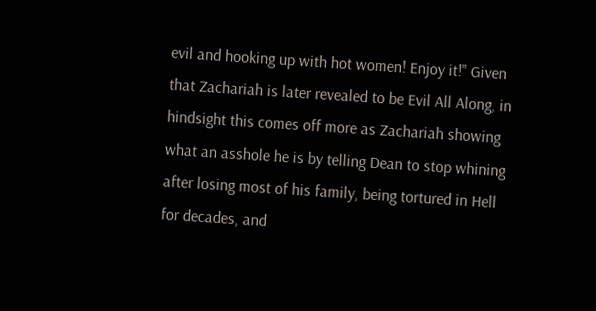evil and hooking up with hot women! Enjoy it!" Given that Zachariah is later revealed to be Evil All Along, in hindsight this comes off more as Zachariah showing what an asshole he is by telling Dean to stop whining after losing most of his family, being tortured in Hell for decades, and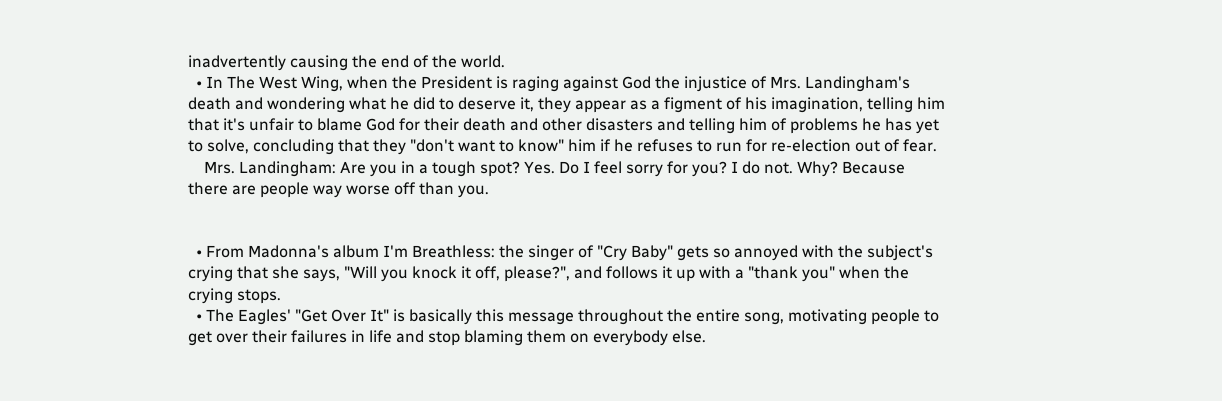inadvertently causing the end of the world.
  • In The West Wing, when the President is raging against God the injustice of Mrs. Landingham's death and wondering what he did to deserve it, they appear as a figment of his imagination, telling him that it's unfair to blame God for their death and other disasters and telling him of problems he has yet to solve, concluding that they "don't want to know" him if he refuses to run for re-election out of fear.
    Mrs. Landingham: Are you in a tough spot? Yes. Do I feel sorry for you? I do not. Why? Because there are people way worse off than you.


  • From Madonna's album I'm Breathless: the singer of "Cry Baby" gets so annoyed with the subject's crying that she says, "Will you knock it off, please?", and follows it up with a "thank you" when the crying stops.
  • The Eagles' "Get Over It" is basically this message throughout the entire song, motivating people to get over their failures in life and stop blaming them on everybody else.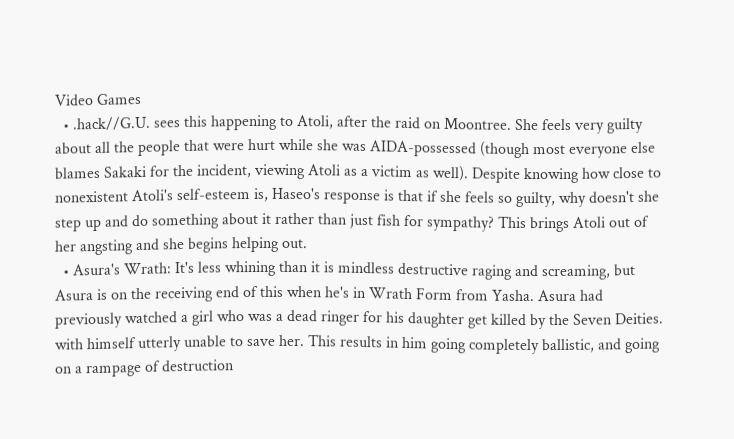Video Games
  • .hack//G.U. sees this happening to Atoli, after the raid on Moontree. She feels very guilty about all the people that were hurt while she was AIDA-possessed (though most everyone else blames Sakaki for the incident, viewing Atoli as a victim as well). Despite knowing how close to nonexistent Atoli's self-esteem is, Haseo's response is that if she feels so guilty, why doesn't she step up and do something about it rather than just fish for sympathy? This brings Atoli out of her angsting and she begins helping out.
  • Asura's Wrath: It's less whining than it is mindless destructive raging and screaming, but Asura is on the receiving end of this when he's in Wrath Form from Yasha. Asura had previously watched a girl who was a dead ringer for his daughter get killed by the Seven Deities. with himself utterly unable to save her. This results in him going completely ballistic, and going on a rampage of destruction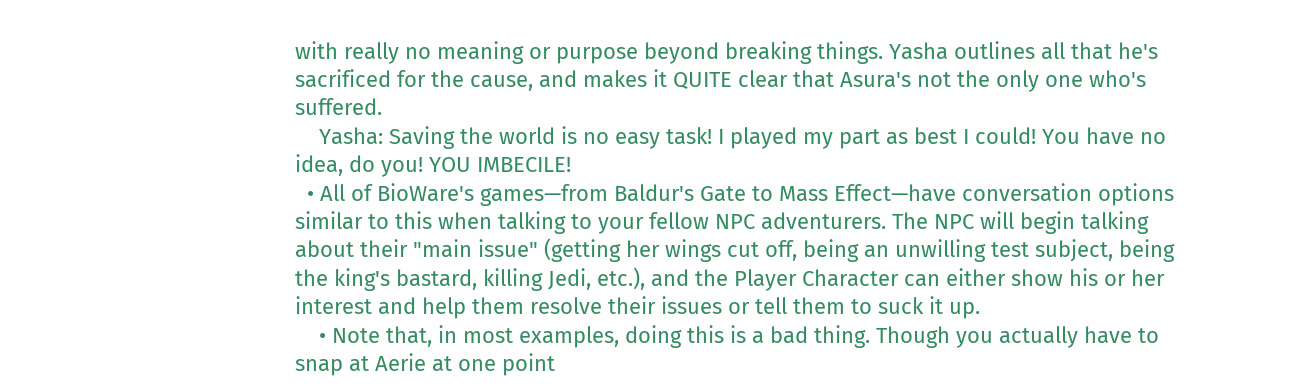with really no meaning or purpose beyond breaking things. Yasha outlines all that he's sacrificed for the cause, and makes it QUITE clear that Asura's not the only one who's suffered.
    Yasha: Saving the world is no easy task! I played my part as best I could! You have no idea, do you! YOU IMBECILE!
  • All of BioWare's games—from Baldur's Gate to Mass Effect—have conversation options similar to this when talking to your fellow NPC adventurers. The NPC will begin talking about their "main issue" (getting her wings cut off, being an unwilling test subject, being the king's bastard, killing Jedi, etc.), and the Player Character can either show his or her interest and help them resolve their issues or tell them to suck it up.
    • Note that, in most examples, doing this is a bad thing. Though you actually have to snap at Aerie at one point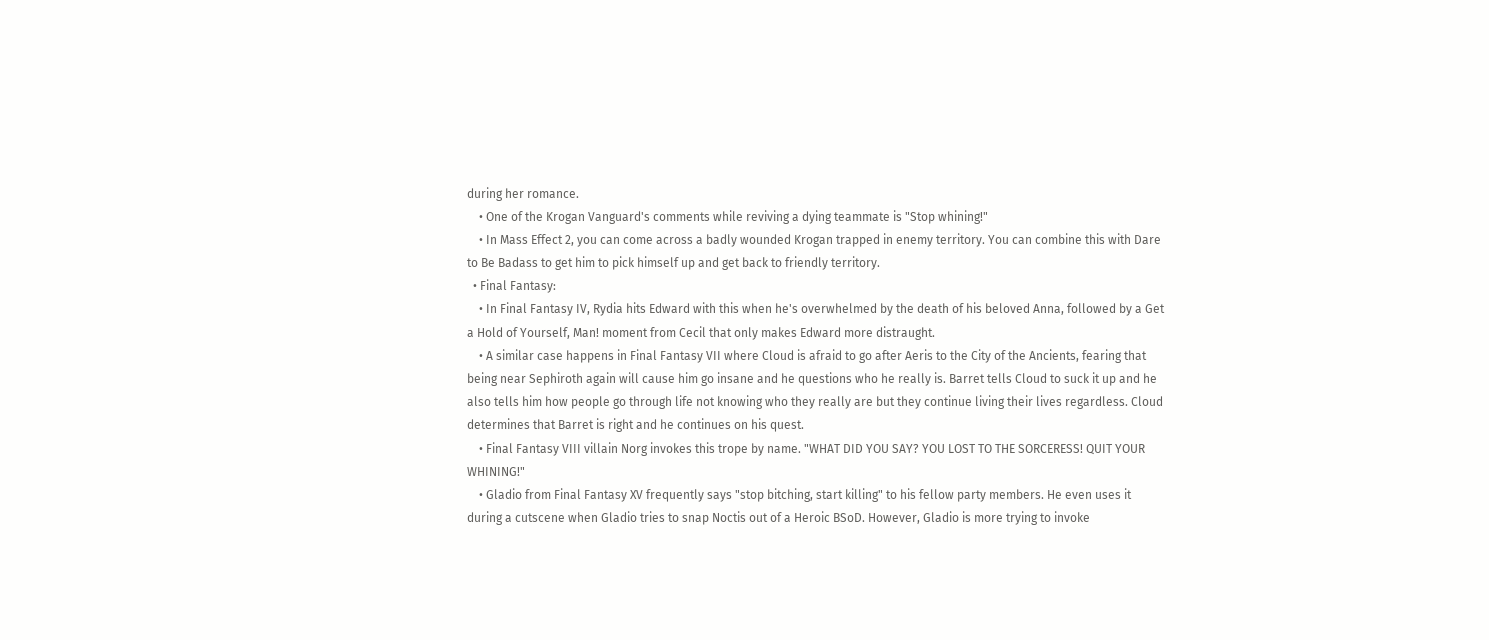during her romance.
    • One of the Krogan Vanguard's comments while reviving a dying teammate is "Stop whining!"
    • In Mass Effect 2, you can come across a badly wounded Krogan trapped in enemy territory. You can combine this with Dare to Be Badass to get him to pick himself up and get back to friendly territory.
  • Final Fantasy:
    • In Final Fantasy IV, Rydia hits Edward with this when he's overwhelmed by the death of his beloved Anna, followed by a Get a Hold of Yourself, Man! moment from Cecil that only makes Edward more distraught.
    • A similar case happens in Final Fantasy VII where Cloud is afraid to go after Aeris to the City of the Ancients, fearing that being near Sephiroth again will cause him go insane and he questions who he really is. Barret tells Cloud to suck it up and he also tells him how people go through life not knowing who they really are but they continue living their lives regardless. Cloud determines that Barret is right and he continues on his quest.
    • Final Fantasy VIII villain Norg invokes this trope by name. "WHAT DID YOU SAY? YOU LOST TO THE SORCERESS! QUIT YOUR WHINING!"
    • Gladio from Final Fantasy XV frequently says "stop bitching, start killing" to his fellow party members. He even uses it during a cutscene when Gladio tries to snap Noctis out of a Heroic BSoD. However, Gladio is more trying to invoke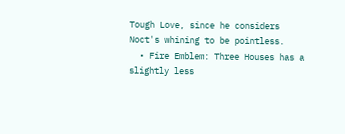Tough Love, since he considers Noct's whining to be pointless.
  • Fire Emblem: Three Houses has a slightly less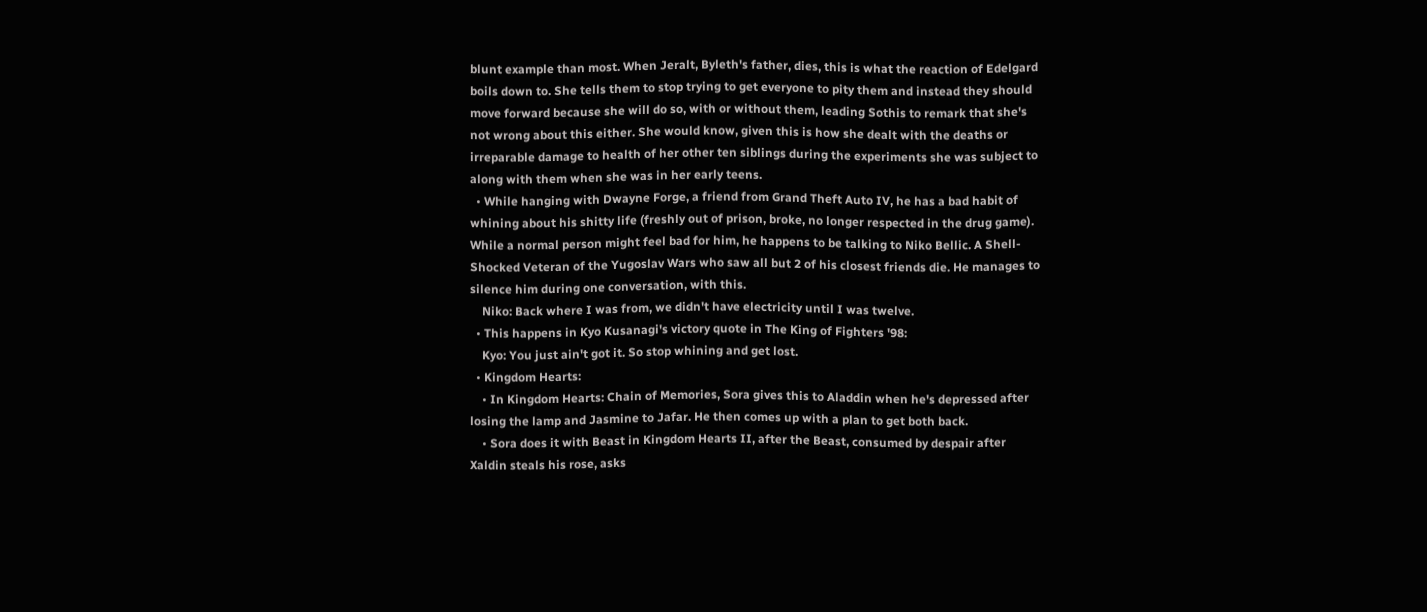blunt example than most. When Jeralt, Byleth's father, dies, this is what the reaction of Edelgard boils down to. She tells them to stop trying to get everyone to pity them and instead they should move forward because she will do so, with or without them, leading Sothis to remark that she's not wrong about this either. She would know, given this is how she dealt with the deaths or irreparable damage to health of her other ten siblings during the experiments she was subject to along with them when she was in her early teens.
  • While hanging with Dwayne Forge, a friend from Grand Theft Auto IV, he has a bad habit of whining about his shitty life (freshly out of prison, broke, no longer respected in the drug game). While a normal person might feel bad for him, he happens to be talking to Niko Bellic. A Shell-Shocked Veteran of the Yugoslav Wars who saw all but 2 of his closest friends die. He manages to silence him during one conversation, with this.
    Niko: Back where I was from, we didn't have electricity until I was twelve.
  • This happens in Kyo Kusanagi's victory quote in The King of Fighters '98:
    Kyo: You just ain't got it. So stop whining and get lost.
  • Kingdom Hearts:
    • In Kingdom Hearts: Chain of Memories, Sora gives this to Aladdin when he's depressed after losing the lamp and Jasmine to Jafar. He then comes up with a plan to get both back.
    • Sora does it with Beast in Kingdom Hearts II, after the Beast, consumed by despair after Xaldin steals his rose, asks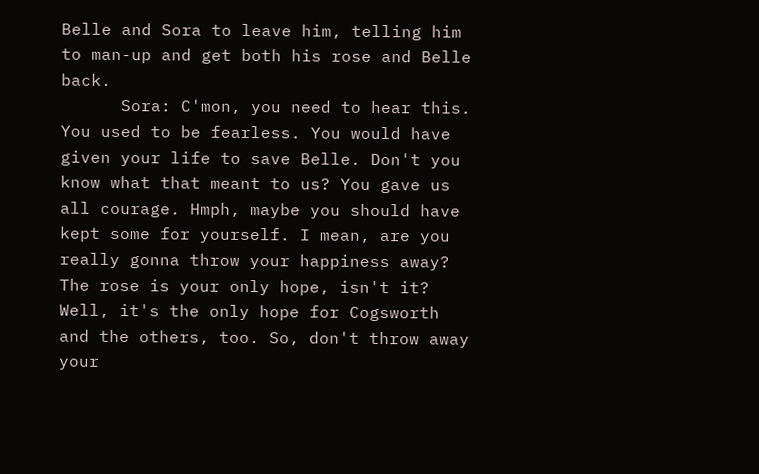Belle and Sora to leave him, telling him to man-up and get both his rose and Belle back.
      Sora: C'mon, you need to hear this. You used to be fearless. You would have given your life to save Belle. Don't you know what that meant to us? You gave us all courage. Hmph, maybe you should have kept some for yourself. I mean, are you really gonna throw your happiness away? The rose is your only hope, isn't it? Well, it's the only hope for Cogsworth and the others, too. So, don't throw away your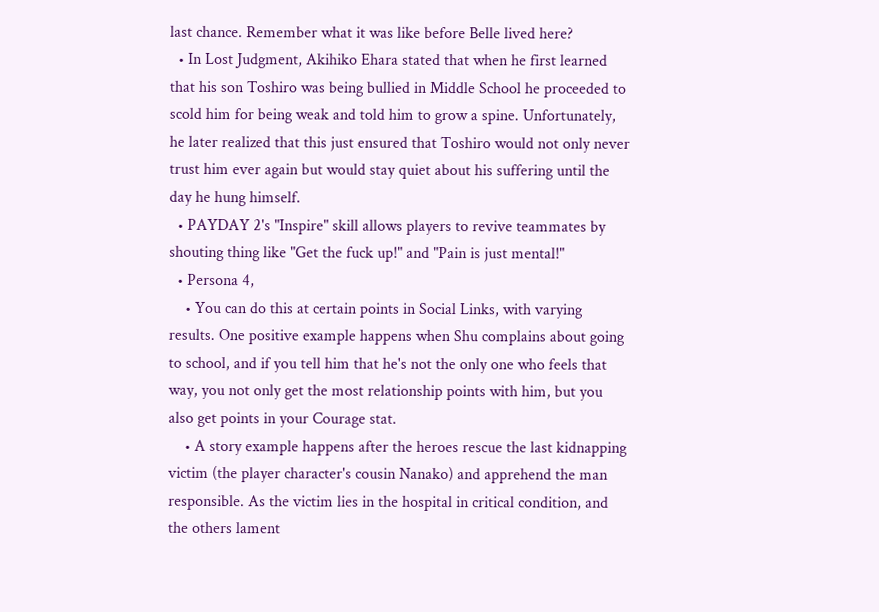last chance. Remember what it was like before Belle lived here?
  • In Lost Judgment, Akihiko Ehara stated that when he first learned that his son Toshiro was being bullied in Middle School he proceeded to scold him for being weak and told him to grow a spine. Unfortunately, he later realized that this just ensured that Toshiro would not only never trust him ever again but would stay quiet about his suffering until the day he hung himself.
  • PAYDAY 2's "Inspire" skill allows players to revive teammates by shouting thing like "Get the fuck up!" and "Pain is just mental!"
  • Persona 4,
    • You can do this at certain points in Social Links, with varying results. One positive example happens when Shu complains about going to school, and if you tell him that he's not the only one who feels that way, you not only get the most relationship points with him, but you also get points in your Courage stat.
    • A story example happens after the heroes rescue the last kidnapping victim (the player character's cousin Nanako) and apprehend the man responsible. As the victim lies in the hospital in critical condition, and the others lament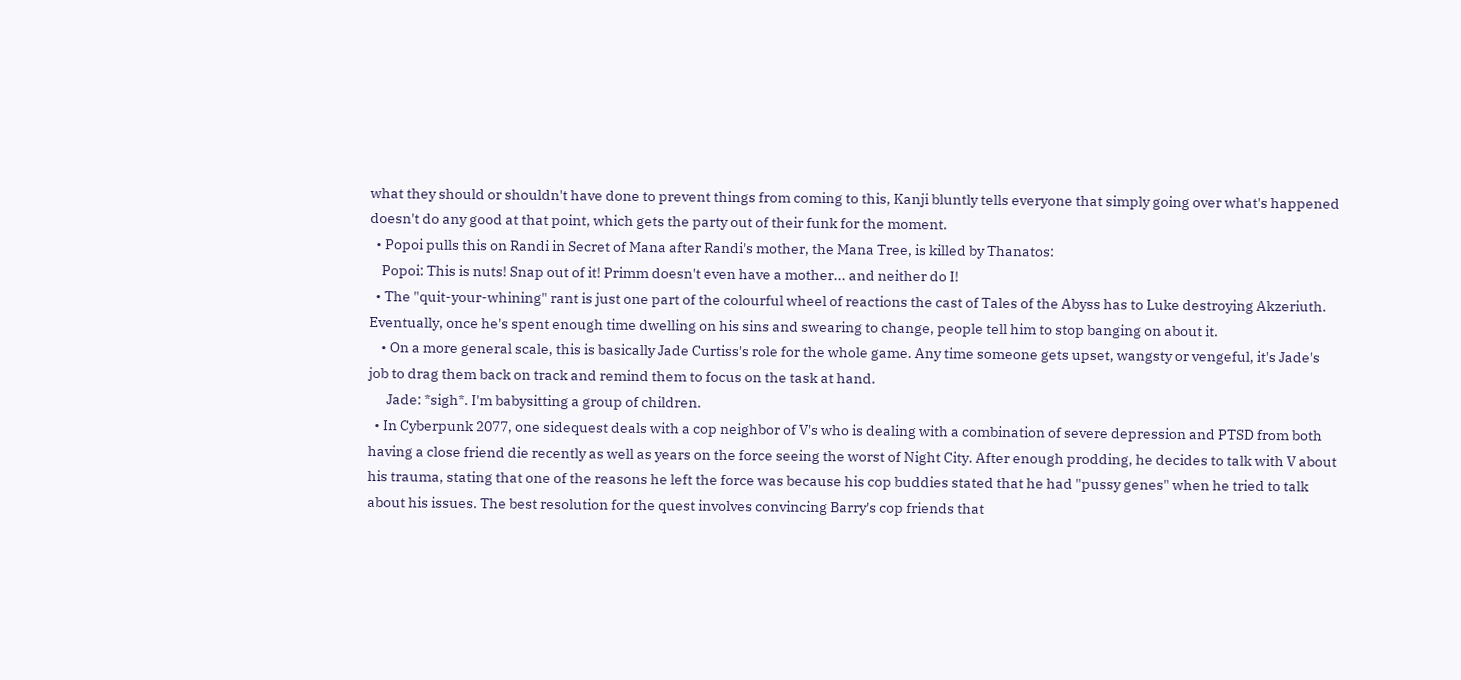what they should or shouldn't have done to prevent things from coming to this, Kanji bluntly tells everyone that simply going over what's happened doesn't do any good at that point, which gets the party out of their funk for the moment.
  • Popoi pulls this on Randi in Secret of Mana after Randi's mother, the Mana Tree, is killed by Thanatos:
    Popoi: This is nuts! Snap out of it! Primm doesn't even have a mother... and neither do I!
  • The "quit-your-whining" rant is just one part of the colourful wheel of reactions the cast of Tales of the Abyss has to Luke destroying Akzeriuth. Eventually, once he's spent enough time dwelling on his sins and swearing to change, people tell him to stop banging on about it.
    • On a more general scale, this is basically Jade Curtiss's role for the whole game. Any time someone gets upset, wangsty or vengeful, it's Jade's job to drag them back on track and remind them to focus on the task at hand.
      Jade: *sigh*. I'm babysitting a group of children.
  • In Cyberpunk 2077, one sidequest deals with a cop neighbor of V's who is dealing with a combination of severe depression and PTSD from both having a close friend die recently as well as years on the force seeing the worst of Night City. After enough prodding, he decides to talk with V about his trauma, stating that one of the reasons he left the force was because his cop buddies stated that he had "pussy genes" when he tried to talk about his issues. The best resolution for the quest involves convincing Barry's cop friends that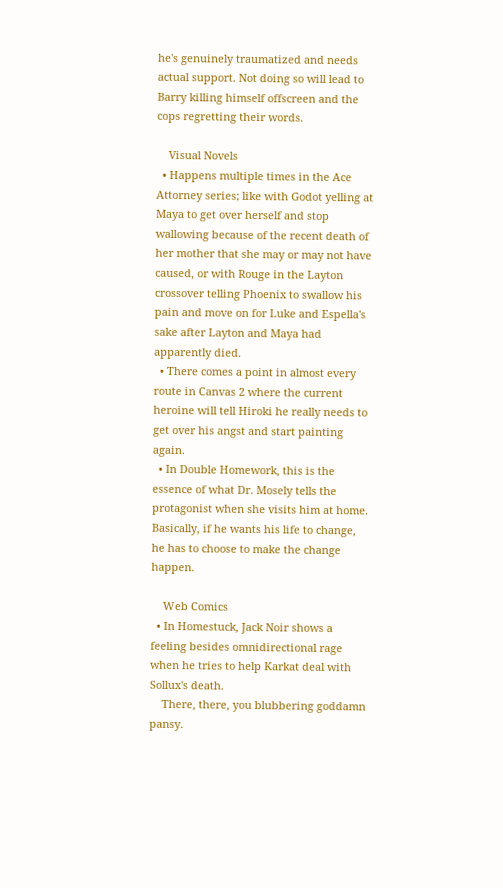he's genuinely traumatized and needs actual support. Not doing so will lead to Barry killing himself offscreen and the cops regretting their words.

    Visual Novels
  • Happens multiple times in the Ace Attorney series; like with Godot yelling at Maya to get over herself and stop wallowing because of the recent death of her mother that she may or may not have caused, or with Rouge in the Layton crossover telling Phoenix to swallow his pain and move on for Luke and Espella's sake after Layton and Maya had apparently died.
  • There comes a point in almost every route in Canvas 2 where the current heroine will tell Hiroki he really needs to get over his angst and start painting again.
  • In Double Homework, this is the essence of what Dr. Mosely tells the protagonist when she visits him at home. Basically, if he wants his life to change, he has to choose to make the change happen.

    Web Comics
  • In Homestuck, Jack Noir shows a feeling besides omnidirectional rage when he tries to help Karkat deal with Sollux's death.
    There, there, you blubbering goddamn pansy.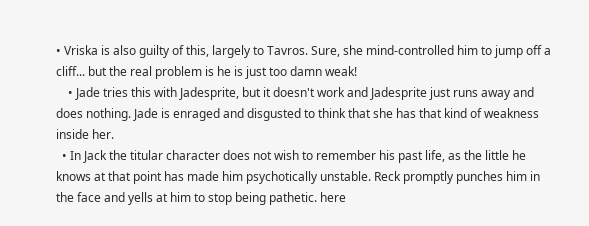• Vriska is also guilty of this, largely to Tavros. Sure, she mind-controlled him to jump off a cliff... but the real problem is he is just too damn weak!
    • Jade tries this with Jadesprite, but it doesn't work and Jadesprite just runs away and does nothing. Jade is enraged and disgusted to think that she has that kind of weakness inside her.
  • In Jack the titular character does not wish to remember his past life, as the little he knows at that point has made him psychotically unstable. Reck promptly punches him in the face and yells at him to stop being pathetic. here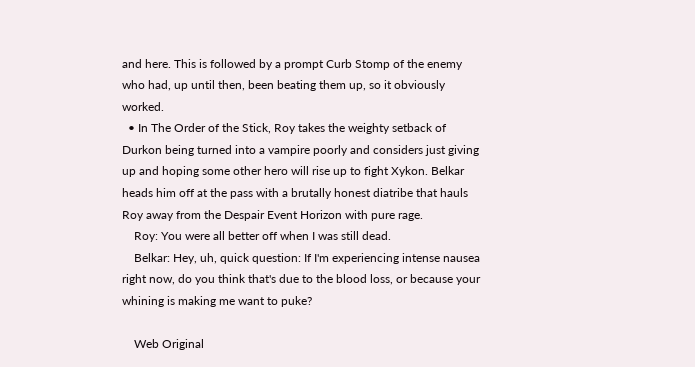and here. This is followed by a prompt Curb Stomp of the enemy who had, up until then, been beating them up, so it obviously worked.
  • In The Order of the Stick, Roy takes the weighty setback of Durkon being turned into a vampire poorly and considers just giving up and hoping some other hero will rise up to fight Xykon. Belkar heads him off at the pass with a brutally honest diatribe that hauls Roy away from the Despair Event Horizon with pure rage.
    Roy: You were all better off when I was still dead.
    Belkar: Hey, uh, quick question: If I'm experiencing intense nausea right now, do you think that's due to the blood loss, or because your whining is making me want to puke?

    Web Original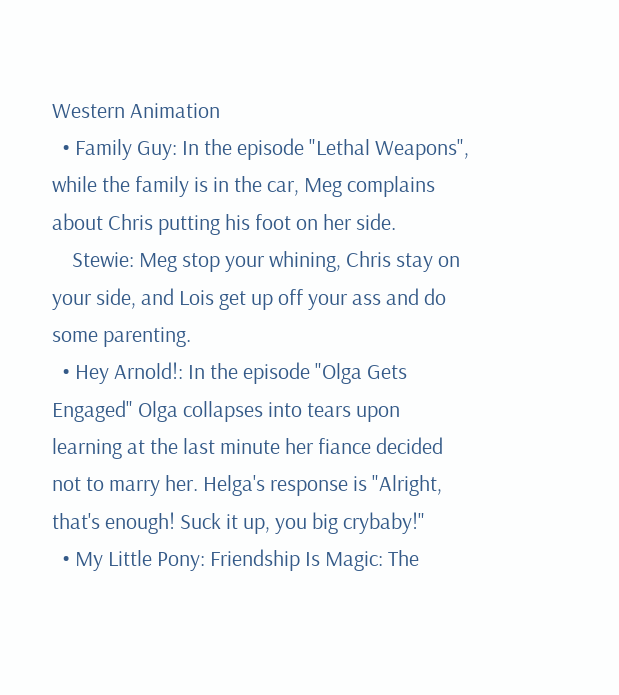Western Animation
  • Family Guy: In the episode "Lethal Weapons", while the family is in the car, Meg complains about Chris putting his foot on her side.
    Stewie: Meg stop your whining, Chris stay on your side, and Lois get up off your ass and do some parenting.
  • Hey Arnold!: In the episode "Olga Gets Engaged" Olga collapses into tears upon learning at the last minute her fiance decided not to marry her. Helga's response is "Alright, that's enough! Suck it up, you big crybaby!"
  • My Little Pony: Friendship Is Magic: The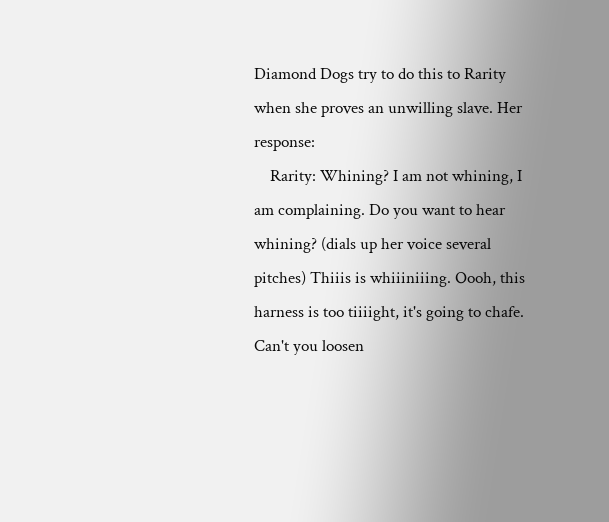Diamond Dogs try to do this to Rarity when she proves an unwilling slave. Her response:
    Rarity: Whining? I am not whining, I am complaining. Do you want to hear whining? (dials up her voice several pitches) Thiiis is whiiiniiing. Oooh, this harness is too tiiiight, it's going to chafe. Can't you loosen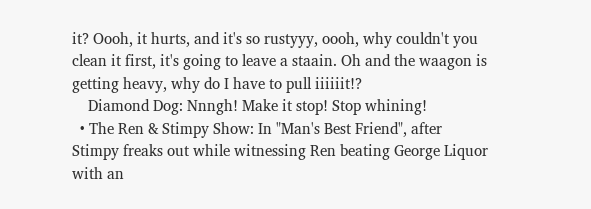it? Oooh, it hurts, and it's so rustyyy, oooh, why couldn't you clean it first, it's going to leave a staain. Oh and the waagon is getting heavy, why do I have to pull iiiiiit!?
    Diamond Dog: Nnngh! Make it stop! Stop whining!
  • The Ren & Stimpy Show: In "Man's Best Friend", after Stimpy freaks out while witnessing Ren beating George Liquor with an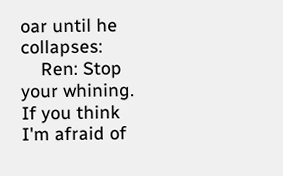oar until he collapses:
    Ren: Stop your whining. If you think I'm afraid of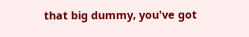that big dummy, you've got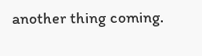another thing coming.